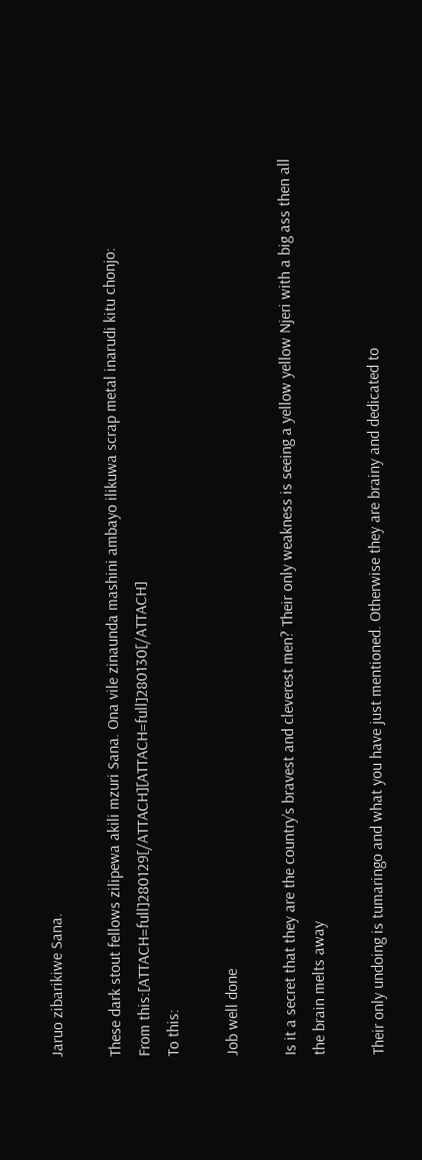Jaruo zibarikiwe Sana.

These dark stout fellows zilipewa akili mzuri Sana. Ona vile zinaunda mashini ambayo ilikuwa scrap metal inarudi kitu chonjo:
From this:[ATTACH=full]280129[/ATTACH][ATTACH=full]280130[/ATTACH]
To this:

Job well done

Is it a secret that they are the country’s bravest and cleverest men? Their only weakness is seeing a yellow yellow Njeri with a big ass then all the brain melts away

Their only undoing is tumaringo and what you have just mentioned. Otherwise they are brainy and dedicated to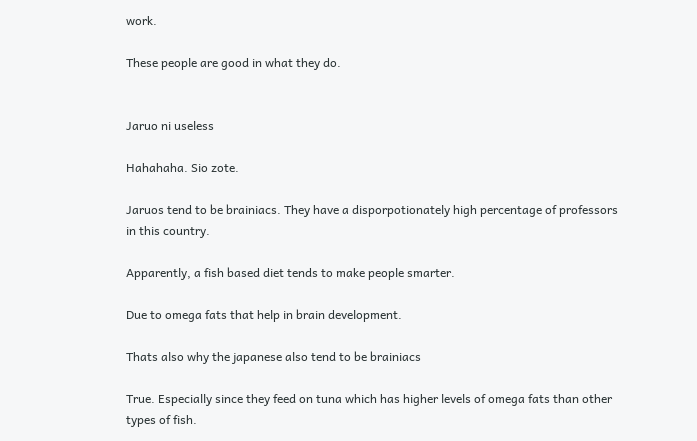work.

These people are good in what they do.


Jaruo ni useless

Hahahaha. Sio zote.

Jaruos tend to be brainiacs. They have a disporpotionately high percentage of professors in this country.

Apparently, a fish based diet tends to make people smarter.

Due to omega fats that help in brain development.

Thats also why the japanese also tend to be brainiacs

True. Especially since they feed on tuna which has higher levels of omega fats than other types of fish.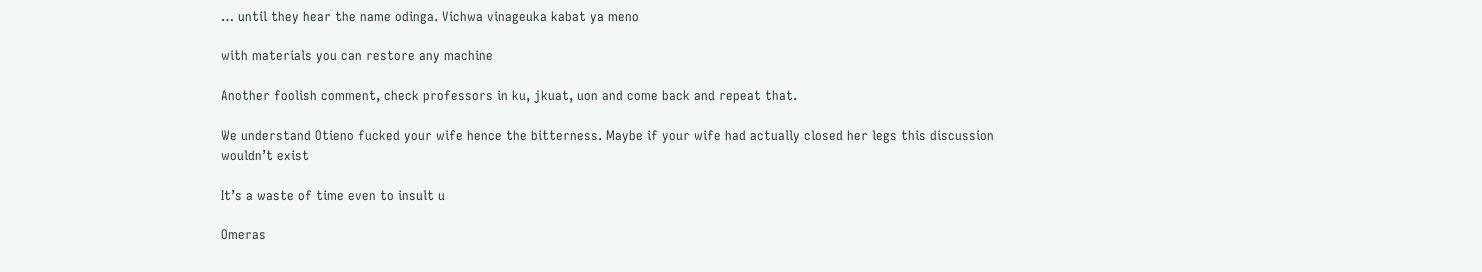… until they hear the name odinga. Vichwa vinageuka kabat ya meno

with materials you can restore any machine

Another foolish comment, check professors in ku, jkuat, uon and come back and repeat that.

We understand Otieno fucked your wife hence the bitterness. Maybe if your wife had actually closed her legs this discussion wouldn’t exist

It’s a waste of time even to insult u

Omeras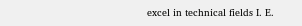excel in technical fields I. E.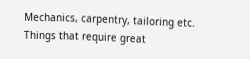Mechanics, carpentry, tailoring etc. Things that require great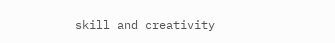skill and creativity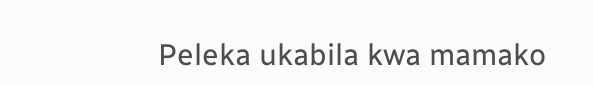Peleka ukabila kwa mamako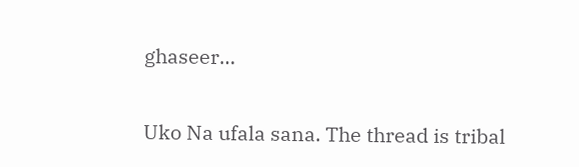ghaseer…

Uko Na ufala sana. The thread is tribal